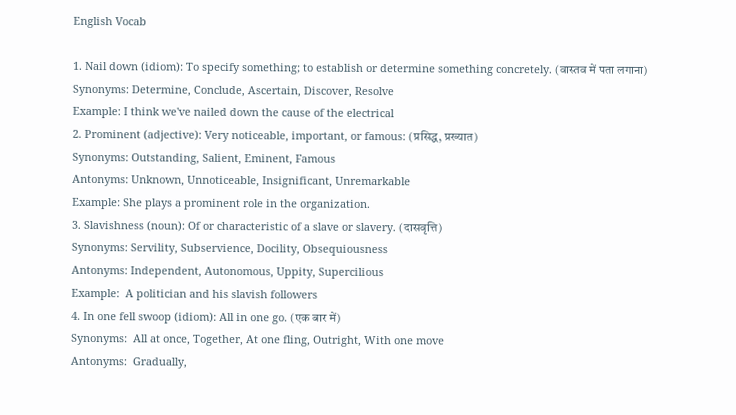English Vocab

1. Nail down (idiom): To specify something; to establish or determine something concretely. (वास्तव में पता लगाना)
Synonyms: Determine, Conclude, Ascertain, Discover, Resolve
Example: I think we've nailed down the cause of the electrical
2. Prominent (adjective): Very noticeable, important, or famous: (प्रसिद्ध, प्रख्यात)
Synonyms: Outstanding, Salient, Eminent, Famous
Antonyms: Unknown, Unnoticeable, Insignificant, Unremarkable
Example: She plays a prominent role in the organization.
3. Slavishness (noun): Of or characteristic of a slave or slavery. (दासवृत्ति)
Synonyms: Servility, Subservience, Docility, Obsequiousness
Antonyms: Independent, Autonomous, Uppity, Supercilious
Example:  A politician and his slavish followers
4. In one fell swoop (idiom): All in one go. (एक बार में)
Synonyms:  All at once, Together, At one fling, Outright, With one move
Antonyms:  Gradually,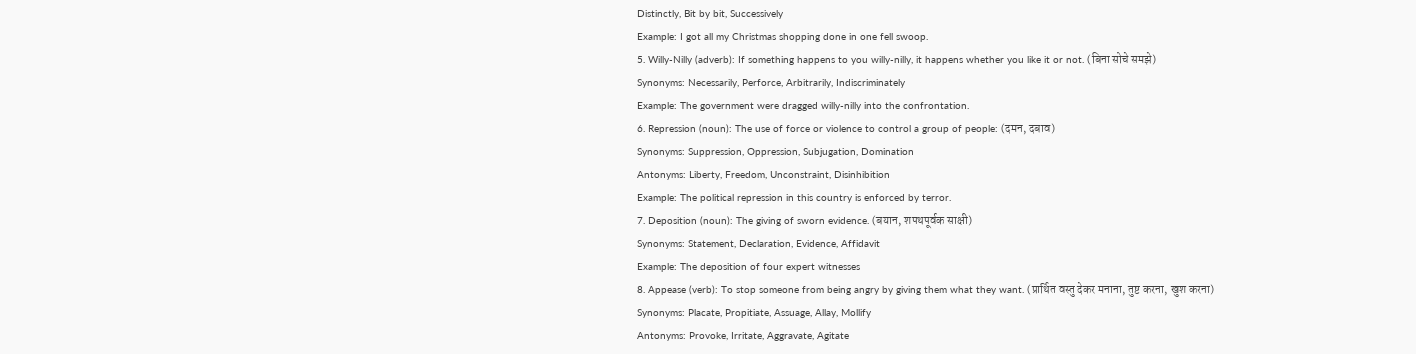Distinctly, Bit by bit, Successively
Example: I got all my Christmas shopping done in one fell swoop.
5. Willy-Nilly (adverb): If something happens to you willy-nilly, it happens whether you like it or not. (बिना सोचे समझे)
Synonyms: Necessarily, Perforce, Arbitrarily, Indiscriminately
Example: The government were dragged willy-nilly into the confrontation.
6. Repression (noun): The use of force or violence to control a group of people: (दमन, दबाव)
Synonyms: Suppression, Oppression, Subjugation, Domination
Antonyms: Liberty, Freedom, Unconstraint, Disinhibition
Example: The political repression in this country is enforced by terror.
7. Deposition (noun): The giving of sworn evidence. (बयान, शपथपूर्वक साक्षी)
Synonyms: Statement, Declaration, Evidence, Affidavit
Example: The deposition of four expert witnesses
8. Appease (verb): To stop someone from being angry by giving them what they want. (प्रार्थित वस्तु देकर मनाना, तुष्ट करना, खुश करना)
Synonyms: Placate, Propitiate, Assuage, Allay, Mollify
Antonyms: Provoke, Irritate, Aggravate, Agitate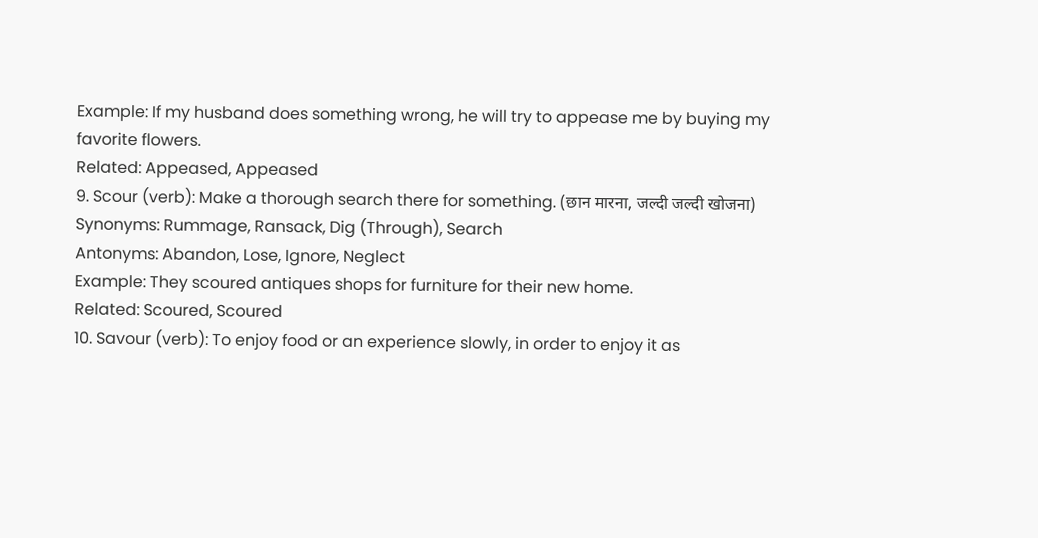Example: If my husband does something wrong, he will try to appease me by buying my favorite flowers.
Related: Appeased, Appeased
9. Scour (verb): Make a thorough search there for something. (छान मारना, जल्दी जल्दी खोजना)
Synonyms: Rummage, Ransack, Dig (Through), Search
Antonyms: Abandon, Lose, Ignore, Neglect
Example: They scoured antiques shops for furniture for their new home.
Related: Scoured, Scoured
10. Savour (verb): To enjoy food or an experience slowly, in order to enjoy it as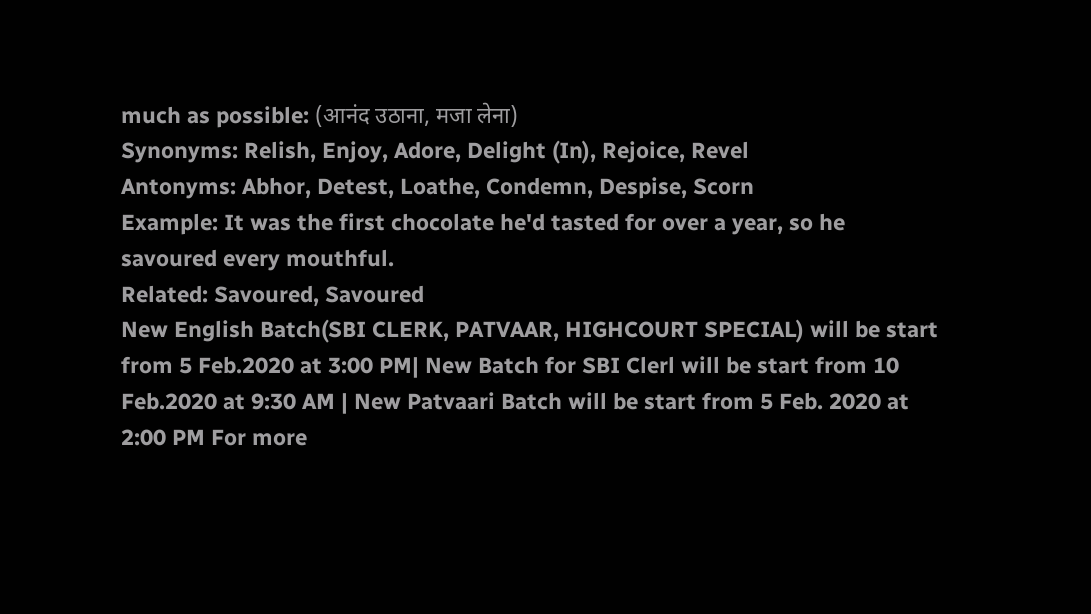much as possible: (आनंद उठाना, मजा लेना)
Synonyms: Relish, Enjoy, Adore, Delight (In), Rejoice, Revel
Antonyms: Abhor, Detest, Loathe, Condemn, Despise, Scorn
Example: It was the first chocolate he'd tasted for over a year, so he savoured every mouthful.
Related: Savoured, Savoured
New English Batch(SBI CLERK, PATVAAR, HIGHCOURT SPECIAL) will be start from 5 Feb.2020 at 3:00 PM| New Batch for SBI Clerl will be start from 10 Feb.2020 at 9:30 AM | New Patvaari Batch will be start from 5 Feb. 2020 at 2:00 PM For more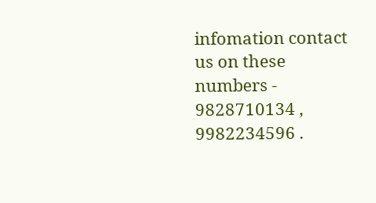infomation contact us on these numbers - 9828710134 , 9982234596 .